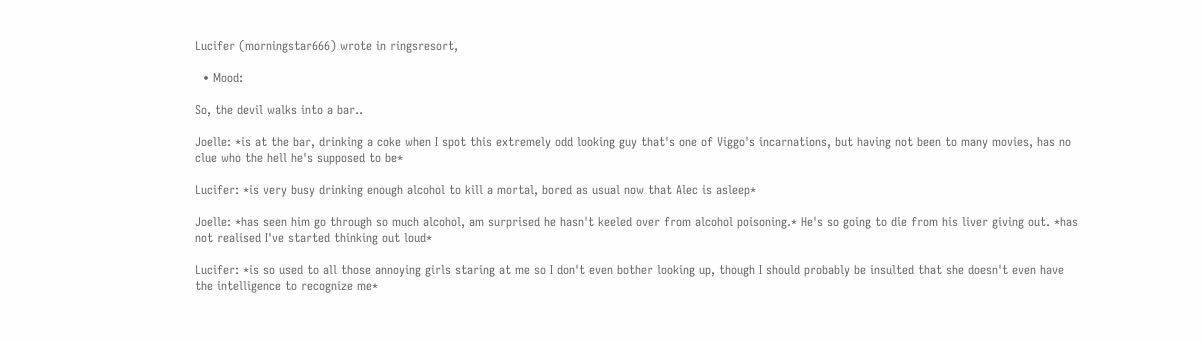Lucifer (morningstar666) wrote in ringsresort,

  • Mood:

So, the devil walks into a bar..

Joelle: *is at the bar, drinking a coke when I spot this extremely odd looking guy that's one of Viggo's incarnations, but having not been to many movies, has no clue who the hell he's supposed to be*

Lucifer: *is very busy drinking enough alcohol to kill a mortal, bored as usual now that Alec is asleep*

Joelle: *has seen him go through so much alcohol, am surprised he hasn't keeled over from alcohol poisoning.* He's so going to die from his liver giving out. *has not realised I've started thinking out loud*

Lucifer: *is so used to all those annoying girls staring at me so I don't even bother looking up, though I should probably be insulted that she doesn't even have the intelligence to recognize me*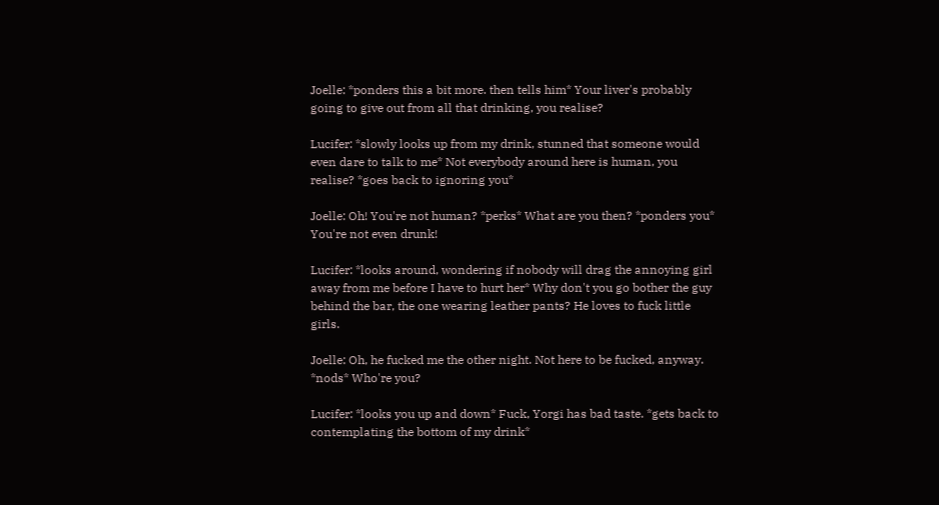Joelle: *ponders this a bit more. then tells him* Your liver's probably going to give out from all that drinking, you realise?

Lucifer: *slowly looks up from my drink, stunned that someone would even dare to talk to me* Not everybody around here is human, you realise? *goes back to ignoring you*

Joelle: Oh! You're not human? *perks* What are you then? *ponders you* You're not even drunk!

Lucifer: *looks around, wondering if nobody will drag the annoying girl away from me before I have to hurt her* Why don't you go bother the guy behind the bar, the one wearing leather pants? He loves to fuck little girls.

Joelle: Oh, he fucked me the other night. Not here to be fucked, anyway. *nods* Who're you?

Lucifer: *looks you up and down* Fuck, Yorgi has bad taste. *gets back to contemplating the bottom of my drink*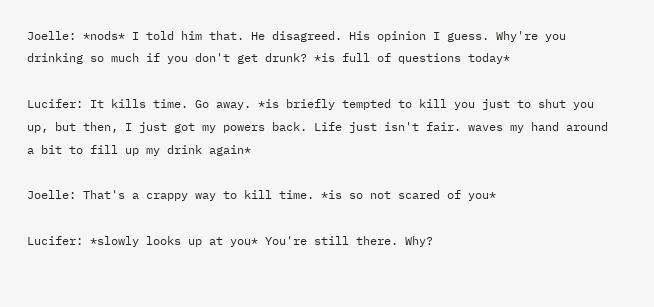Joelle: *nods* I told him that. He disagreed. His opinion I guess. Why're you drinking so much if you don't get drunk? *is full of questions today*

Lucifer: It kills time. Go away. *is briefly tempted to kill you just to shut you up, but then, I just got my powers back. Life just isn't fair. waves my hand around a bit to fill up my drink again*

Joelle: That's a crappy way to kill time. *is so not scared of you*

Lucifer: *slowly looks up at you* You're still there. Why?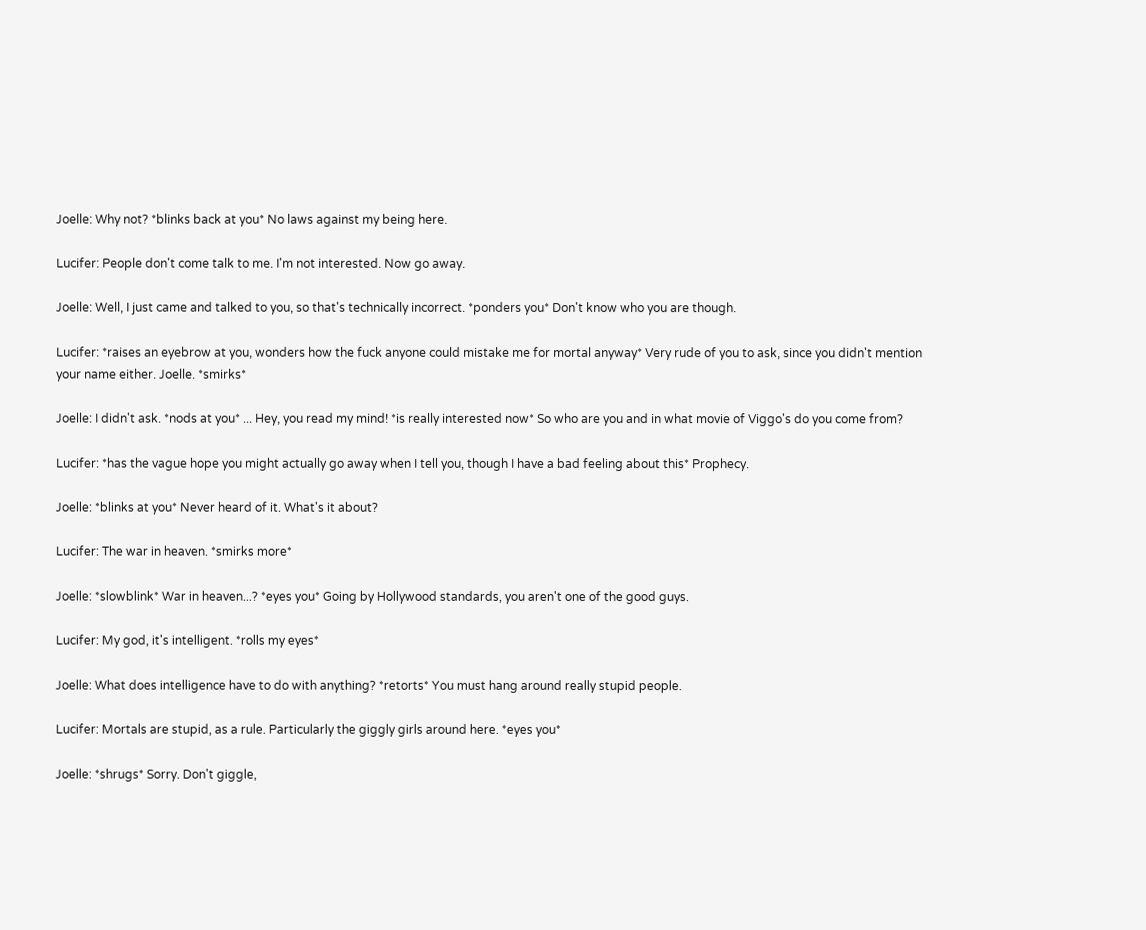Joelle: Why not? *blinks back at you* No laws against my being here.

Lucifer: People don't come talk to me. I'm not interested. Now go away.

Joelle: Well, I just came and talked to you, so that's technically incorrect. *ponders you* Don't know who you are though.

Lucifer: *raises an eyebrow at you, wonders how the fuck anyone could mistake me for mortal anyway* Very rude of you to ask, since you didn't mention your name either. Joelle. *smirks*

Joelle: I didn't ask. *nods at you* ... Hey, you read my mind! *is really interested now* So who are you and in what movie of Viggo's do you come from?

Lucifer: *has the vague hope you might actually go away when I tell you, though I have a bad feeling about this* Prophecy.

Joelle: *blinks at you* Never heard of it. What's it about?

Lucifer: The war in heaven. *smirks more*

Joelle: *slowblink* War in heaven...? *eyes you* Going by Hollywood standards, you aren't one of the good guys.

Lucifer: My god, it's intelligent. *rolls my eyes*

Joelle: What does intelligence have to do with anything? *retorts* You must hang around really stupid people.

Lucifer: Mortals are stupid, as a rule. Particularly the giggly girls around here. *eyes you*

Joelle: *shrugs* Sorry. Don't giggle,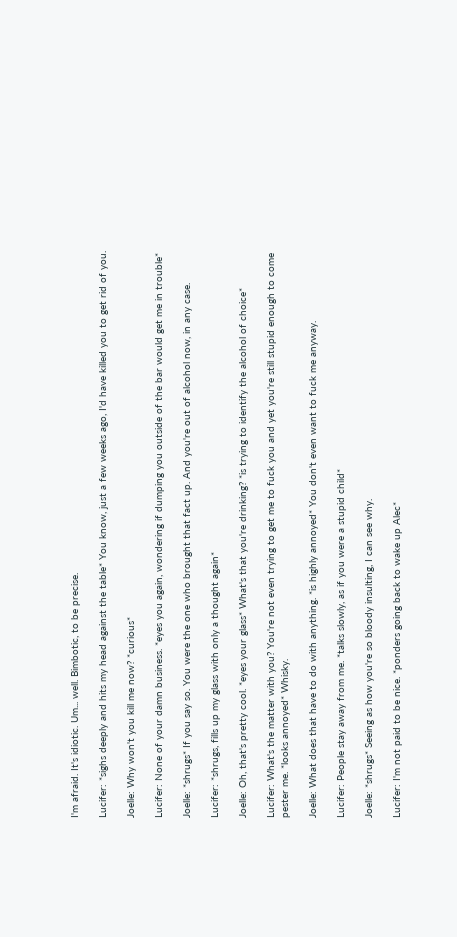I'm afraid. It's idiotic. Um... well. Bimbotic, to be precise.

Lucifer: *sighs deeply and hits my head against the table* You know, just a few weeks ago, I'd have killed you to get rid of you.

Joelle: Why won't you kill me now? *curious*

Lucifer: None of your damn business. *eyes you again, wondering if dumping you outside of the bar would get me in trouble*

Joelle: *shrugs* If you say so. You were the one who brought that fact up. And you're out of alcohol now, in any case.

Lucifer: *shrugs, fills up my glass with only a thought again*

Joelle: Oh, that's pretty cool. *eyes your glass* What's that you're drinking? *is trying to identify the alcohol of choice*

Lucifer: What's the matter with you? You're not even trying to get me to fuck you and yet you're still stupid enough to come pester me. *looks annoyed* Whisky.

Joelle: What does that have to do with anything. *is highly annoyed* You don't even want to fuck me anyway.

Lucifer: People stay away from me. *talks slowly, as if you were a stupid child*

Joelle: *shrugs* Seeing as how you're so bloody insulting, I can see why.

Lucifer: I'm not paid to be nice. *ponders going back to wake up Alec*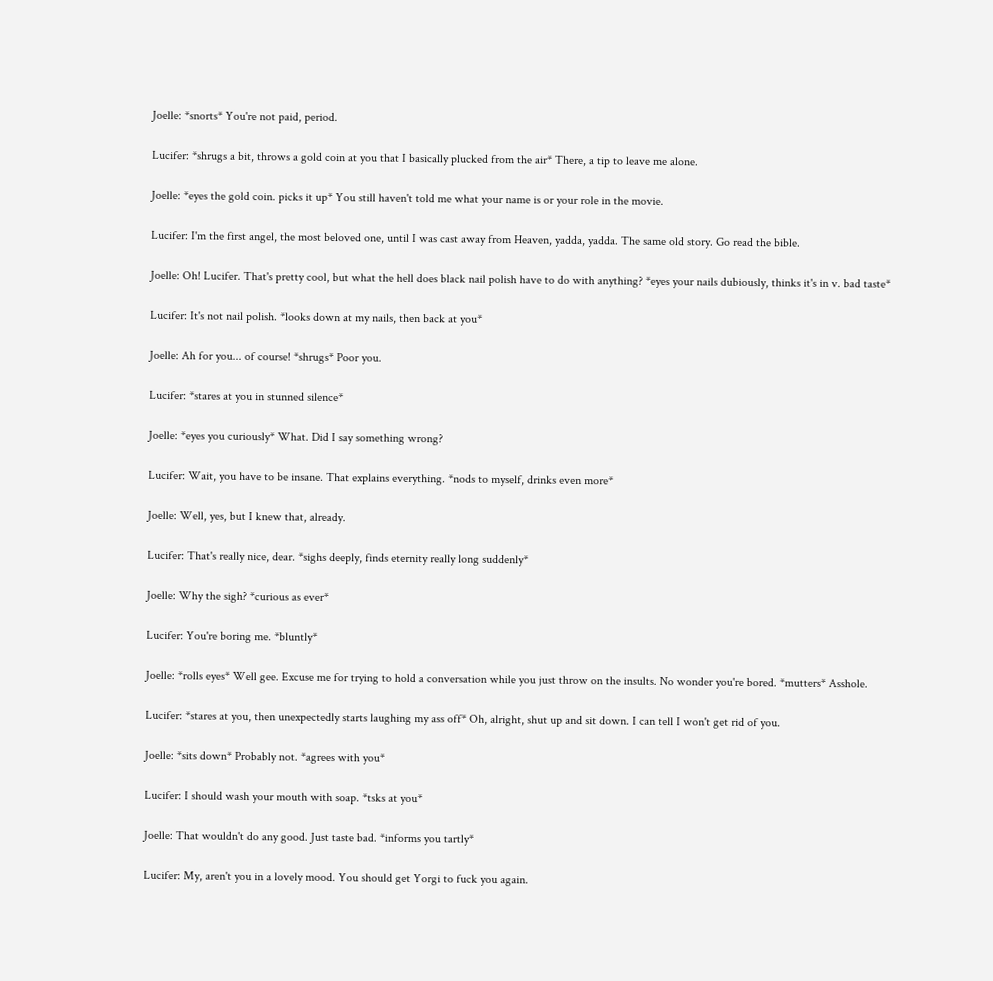Joelle: *snorts* You're not paid, period.

Lucifer: *shrugs a bit, throws a gold coin at you that I basically plucked from the air* There, a tip to leave me alone.

Joelle: *eyes the gold coin. picks it up* You still haven't told me what your name is or your role in the movie.

Lucifer: I'm the first angel, the most beloved one, until I was cast away from Heaven, yadda, yadda. The same old story. Go read the bible.

Joelle: Oh! Lucifer. That's pretty cool, but what the hell does black nail polish have to do with anything? *eyes your nails dubiously, thinks it's in v. bad taste*

Lucifer: It's not nail polish. *looks down at my nails, then back at you*

Joelle: Ah for you... of course! *shrugs* Poor you.

Lucifer: *stares at you in stunned silence*

Joelle: *eyes you curiously* What. Did I say something wrong?

Lucifer: Wait, you have to be insane. That explains everything. *nods to myself, drinks even more*

Joelle: Well, yes, but I knew that, already.

Lucifer: That's really nice, dear. *sighs deeply, finds eternity really long suddenly*

Joelle: Why the sigh? *curious as ever*

Lucifer: You're boring me. *bluntly*

Joelle: *rolls eyes* Well gee. Excuse me for trying to hold a conversation while you just throw on the insults. No wonder you're bored. *mutters* Asshole.

Lucifer: *stares at you, then unexpectedly starts laughing my ass off* Oh, alright, shut up and sit down. I can tell I won't get rid of you.

Joelle: *sits down* Probably not. *agrees with you*

Lucifer: I should wash your mouth with soap. *tsks at you*

Joelle: That wouldn't do any good. Just taste bad. *informs you tartly*

Lucifer: My, aren't you in a lovely mood. You should get Yorgi to fuck you again.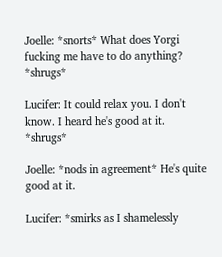Joelle: *snorts* What does Yorgi fucking me have to do anything? *shrugs*

Lucifer: It could relax you. I don't know. I heard he's good at it. *shrugs*

Joelle: *nods in agreement* He's quite good at it.

Lucifer: *smirks as I shamelessly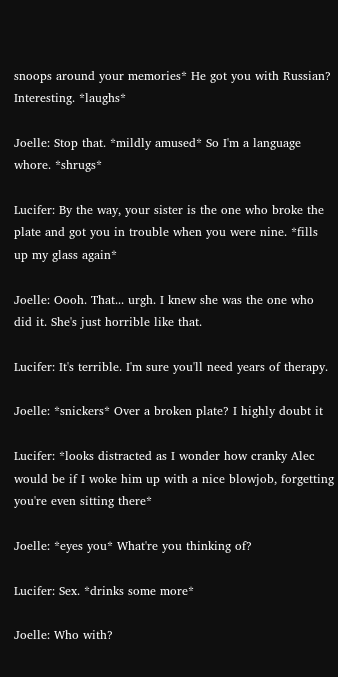snoops around your memories* He got you with Russian? Interesting. *laughs*

Joelle: Stop that. *mildly amused* So I'm a language whore. *shrugs*

Lucifer: By the way, your sister is the one who broke the plate and got you in trouble when you were nine. *fills up my glass again*

Joelle: Oooh. That... urgh. I knew she was the one who did it. She's just horrible like that.

Lucifer: It's terrible. I'm sure you'll need years of therapy.

Joelle: *snickers* Over a broken plate? I highly doubt it

Lucifer: *looks distracted as I wonder how cranky Alec would be if I woke him up with a nice blowjob, forgetting you're even sitting there*

Joelle: *eyes you* What're you thinking of?

Lucifer: Sex. *drinks some more*

Joelle: Who with?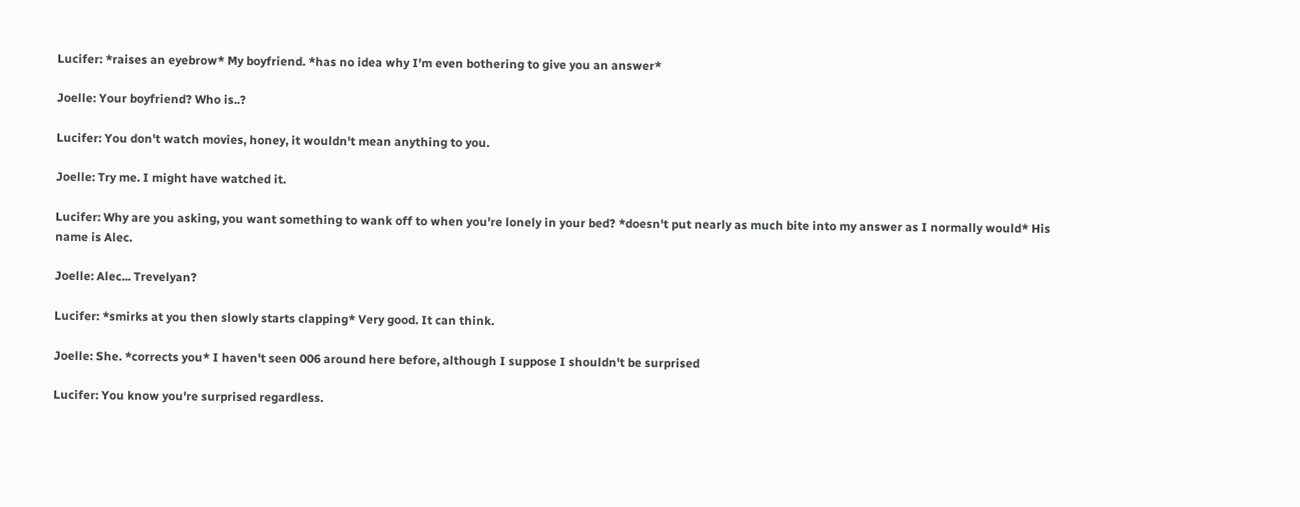Lucifer: *raises an eyebrow* My boyfriend. *has no idea why I'm even bothering to give you an answer*

Joelle: Your boyfriend? Who is..?

Lucifer: You don't watch movies, honey, it wouldn't mean anything to you.

Joelle: Try me. I might have watched it.

Lucifer: Why are you asking, you want something to wank off to when you're lonely in your bed? *doesn't put nearly as much bite into my answer as I normally would* His name is Alec.

Joelle: Alec... Trevelyan?

Lucifer: *smirks at you then slowly starts clapping* Very good. It can think.

Joelle: She. *corrects you* I haven't seen 006 around here before, although I suppose I shouldn't be surprised

Lucifer: You know you're surprised regardless.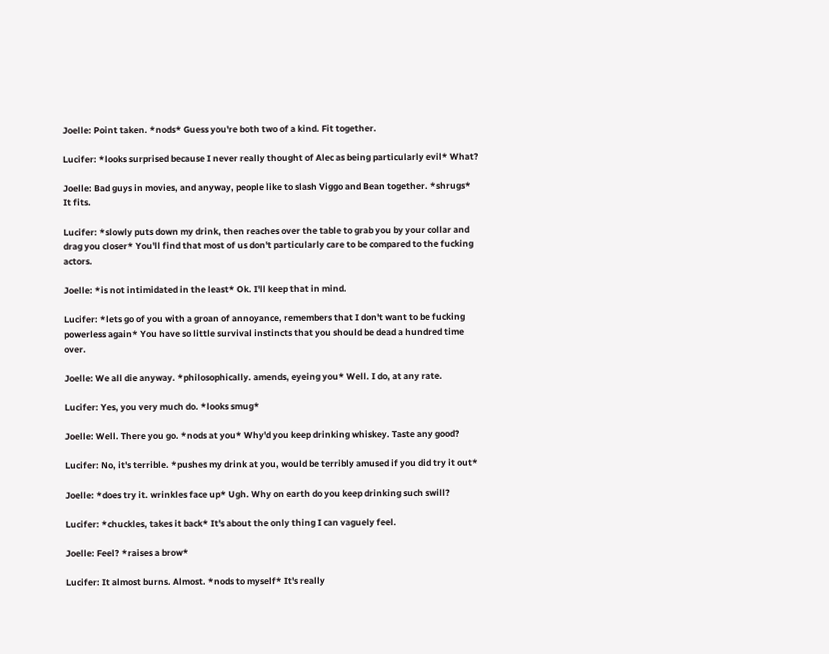Joelle: Point taken. *nods* Guess you're both two of a kind. Fit together.

Lucifer: *looks surprised because I never really thought of Alec as being particularly evil* What?

Joelle: Bad guys in movies, and anyway, people like to slash Viggo and Bean together. *shrugs* It fits.

Lucifer: *slowly puts down my drink, then reaches over the table to grab you by your collar and drag you closer* You'll find that most of us don't particularly care to be compared to the fucking actors.

Joelle: *is not intimidated in the least* Ok. I'll keep that in mind.

Lucifer: *lets go of you with a groan of annoyance, remembers that I don't want to be fucking powerless again* You have so little survival instincts that you should be dead a hundred time over.

Joelle: We all die anyway. *philosophically. amends, eyeing you* Well. I do, at any rate.

Lucifer: Yes, you very much do. *looks smug*

Joelle: Well. There you go. *nods at you* Why'd you keep drinking whiskey. Taste any good?

Lucifer: No, it's terrible. *pushes my drink at you, would be terribly amused if you did try it out*

Joelle: *does try it. wrinkles face up* Ugh. Why on earth do you keep drinking such swill?

Lucifer: *chuckles, takes it back* It's about the only thing I can vaguely feel.

Joelle: Feel? *raises a brow*

Lucifer: It almost burns. Almost. *nods to myself* It's really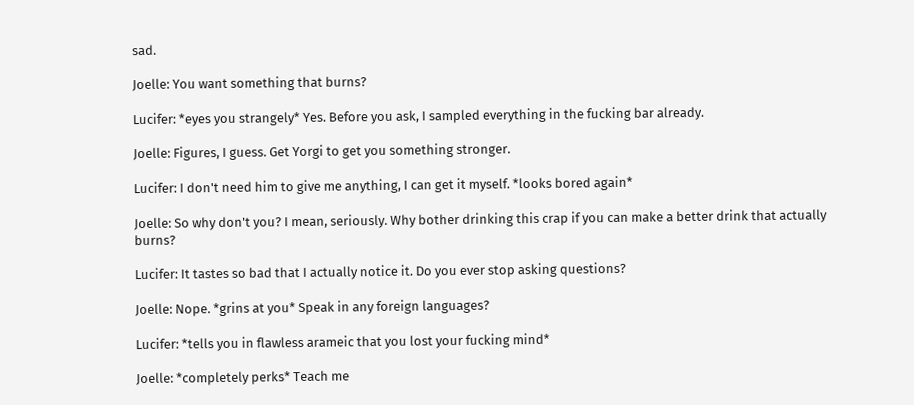sad.

Joelle: You want something that burns?

Lucifer: *eyes you strangely* Yes. Before you ask, I sampled everything in the fucking bar already.

Joelle: Figures, I guess. Get Yorgi to get you something stronger.

Lucifer: I don't need him to give me anything, I can get it myself. *looks bored again*

Joelle: So why don't you? I mean, seriously. Why bother drinking this crap if you can make a better drink that actually burns?

Lucifer: It tastes so bad that I actually notice it. Do you ever stop asking questions?

Joelle: Nope. *grins at you* Speak in any foreign languages?

Lucifer: *tells you in flawless arameic that you lost your fucking mind*

Joelle: *completely perks* Teach me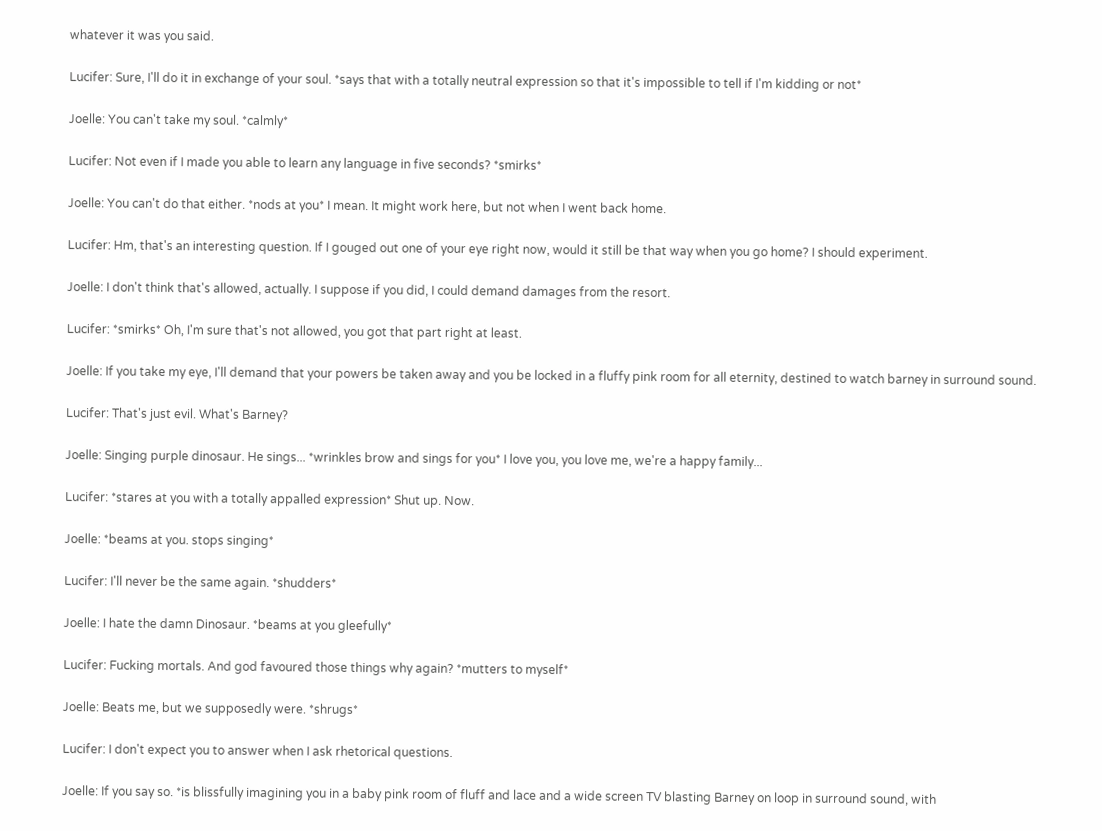whatever it was you said.

Lucifer: Sure, I'll do it in exchange of your soul. *says that with a totally neutral expression so that it's impossible to tell if I'm kidding or not*

Joelle: You can't take my soul. *calmly*

Lucifer: Not even if I made you able to learn any language in five seconds? *smirks*

Joelle: You can't do that either. *nods at you* I mean. It might work here, but not when I went back home.

Lucifer: Hm, that's an interesting question. If I gouged out one of your eye right now, would it still be that way when you go home? I should experiment.

Joelle: I don't think that's allowed, actually. I suppose if you did, I could demand damages from the resort.

Lucifer: *smirks* Oh, I'm sure that's not allowed, you got that part right at least.

Joelle: If you take my eye, I'll demand that your powers be taken away and you be locked in a fluffy pink room for all eternity, destined to watch barney in surround sound.

Lucifer: That's just evil. What's Barney?

Joelle: Singing purple dinosaur. He sings... *wrinkles brow and sings for you* I love you, you love me, we're a happy family...

Lucifer: *stares at you with a totally appalled expression* Shut up. Now.

Joelle: *beams at you. stops singing*

Lucifer: I'll never be the same again. *shudders*

Joelle: I hate the damn Dinosaur. *beams at you gleefully*

Lucifer: Fucking mortals. And god favoured those things why again? *mutters to myself*

Joelle: Beats me, but we supposedly were. *shrugs*

Lucifer: I don't expect you to answer when I ask rhetorical questions.

Joelle: If you say so. *is blissfully imagining you in a baby pink room of fluff and lace and a wide screen TV blasting Barney on loop in surround sound, with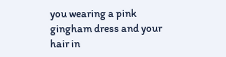you wearing a pink gingham dress and your hair in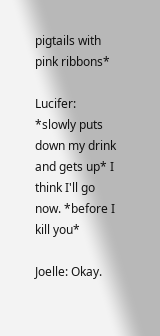pigtails with pink ribbons*

Lucifer: *slowly puts down my drink and gets up* I think I'll go now. *before I kill you*

Joelle: Okay.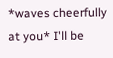*waves cheerfully at you* I'll be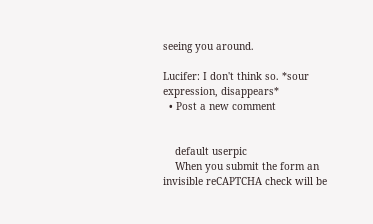seeing you around.

Lucifer: I don't think so. *sour expression, disappears*
  • Post a new comment


    default userpic
    When you submit the form an invisible reCAPTCHA check will be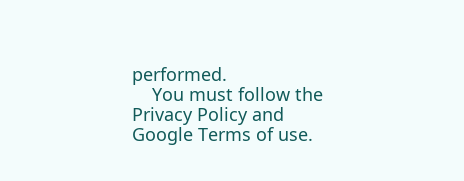performed.
    You must follow the Privacy Policy and Google Terms of use.